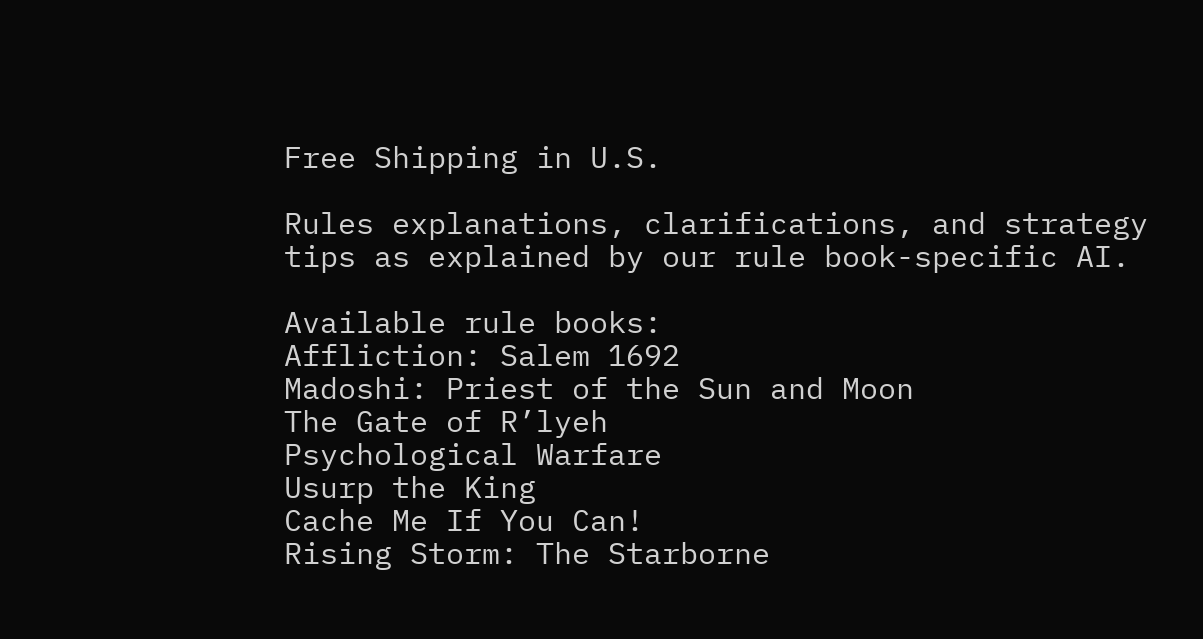Free Shipping in U.S.

Rules explanations, clarifications, and strategy tips as explained by our rule book-specific AI.

Available rule books:
Affliction: Salem 1692
Madoshi: Priest of the Sun and Moon
The Gate of R’lyeh
Psychological Warfare
Usurp the King
Cache Me If You Can!
Rising Storm: The Starborne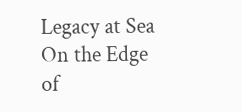Legacy at Sea
On the Edge of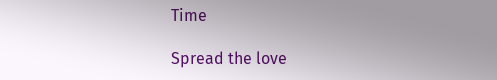Time

Spread the love